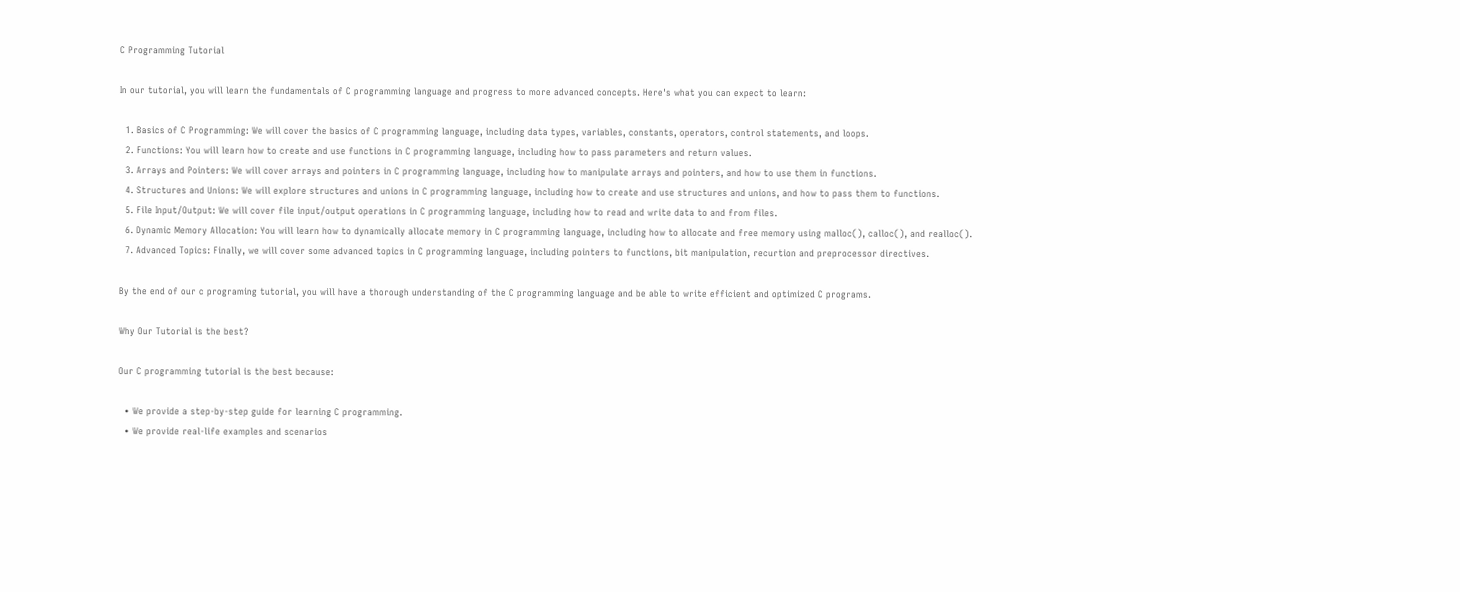C Programming Tutorial

In our tutorial, you will learn the fundamentals of C programming language and progress to more advanced concepts. Here's what you can expect to learn:

  1. Basics of C Programming: We will cover the basics of C programming language, including data types, variables, constants, operators, control statements, and loops.
  2. Functions: You will learn how to create and use functions in C programming language, including how to pass parameters and return values.
  3. Arrays and Pointers: We will cover arrays and pointers in C programming language, including how to manipulate arrays and pointers, and how to use them in functions.
  4. Structures and Unions: We will explore structures and unions in C programming language, including how to create and use structures and unions, and how to pass them to functions.
  5. File Input/Output: We will cover file input/output operations in C programming language, including how to read and write data to and from files.
  6. Dynamic Memory Allocation: You will learn how to dynamically allocate memory in C programming language, including how to allocate and free memory using malloc(), calloc(), and realloc().
  7. Advanced Topics: Finally, we will cover some advanced topics in C programming language, including pointers to functions, bit manipulation, recurtion and preprocessor directives.

By the end of our c programing tutorial, you will have a thorough understanding of the C programming language and be able to write efficient and optimized C programs.

Why Our Tutorial is the best?

Our C programming tutorial is the best because:

  • We provide a step-by-step guide for learning C programming.
  • We provide real-life examples and scenarios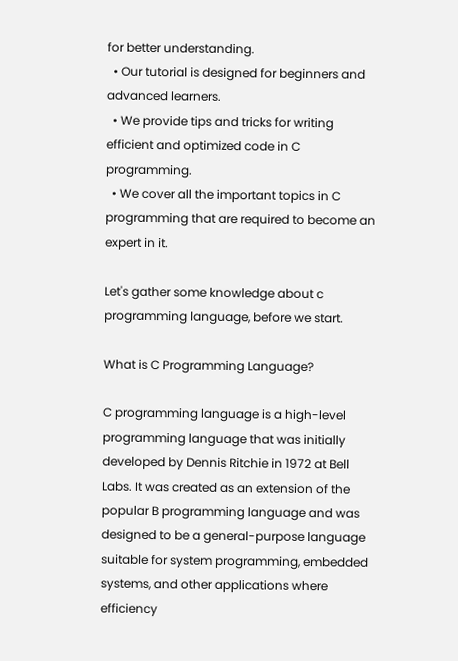for better understanding.
  • Our tutorial is designed for beginners and advanced learners.
  • We provide tips and tricks for writing efficient and optimized code in C programming.
  • We cover all the important topics in C programming that are required to become an expert in it.

Let's gather some knowledge about c programming language, before we start.

What is C Programming Language?

C programming language is a high-level programming language that was initially developed by Dennis Ritchie in 1972 at Bell Labs. It was created as an extension of the popular B programming language and was designed to be a general-purpose language suitable for system programming, embedded systems, and other applications where efficiency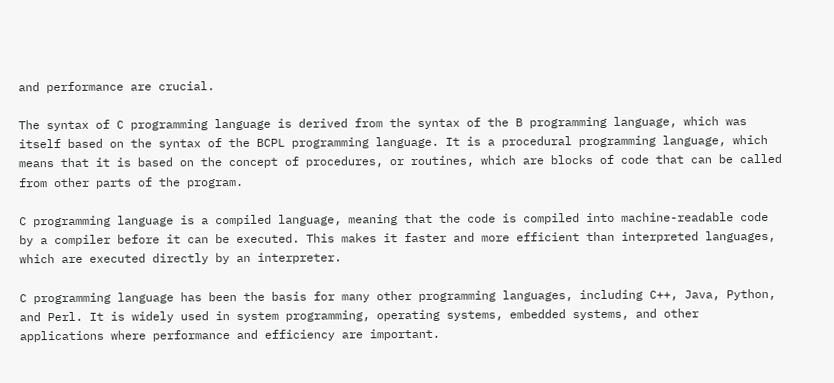and performance are crucial.

The syntax of C programming language is derived from the syntax of the B programming language, which was itself based on the syntax of the BCPL programming language. It is a procedural programming language, which means that it is based on the concept of procedures, or routines, which are blocks of code that can be called from other parts of the program.

C programming language is a compiled language, meaning that the code is compiled into machine-readable code by a compiler before it can be executed. This makes it faster and more efficient than interpreted languages, which are executed directly by an interpreter.

C programming language has been the basis for many other programming languages, including C++, Java, Python, and Perl. It is widely used in system programming, operating systems, embedded systems, and other applications where performance and efficiency are important.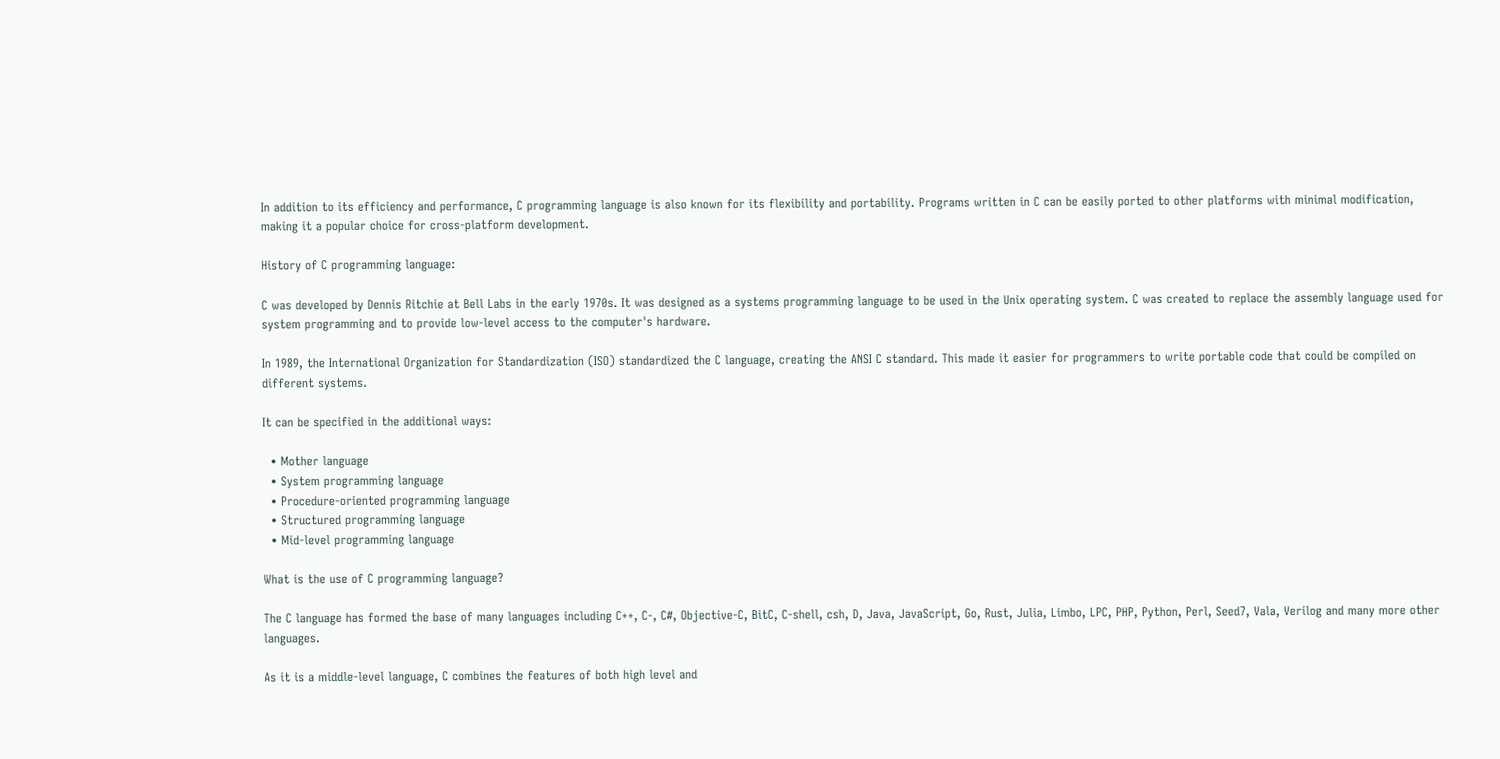In addition to its efficiency and performance, C programming language is also known for its flexibility and portability. Programs written in C can be easily ported to other platforms with minimal modification, making it a popular choice for cross-platform development.

History of C programming language:

C was developed by Dennis Ritchie at Bell Labs in the early 1970s. It was designed as a systems programming language to be used in the Unix operating system. C was created to replace the assembly language used for system programming and to provide low-level access to the computer's hardware.

In 1989, the International Organization for Standardization (ISO) standardized the C language, creating the ANSI C standard. This made it easier for programmers to write portable code that could be compiled on different systems.

It can be specified in the additional ways:

  • Mother language
  • System programming language
  • Procedure-oriented programming language
  • Structured programming language
  • Mid-level programming language

What is the use of C programming language?

The C language has formed the base of many languages including C++, C-, C#, Objective-C, BitC, C-shell, csh, D, Java, JavaScript, Go, Rust, Julia, Limbo, LPC, PHP, Python, Perl, Seed7, Vala, Verilog and many more other languages.

As it is a middle-level language, C combines the features of both high level and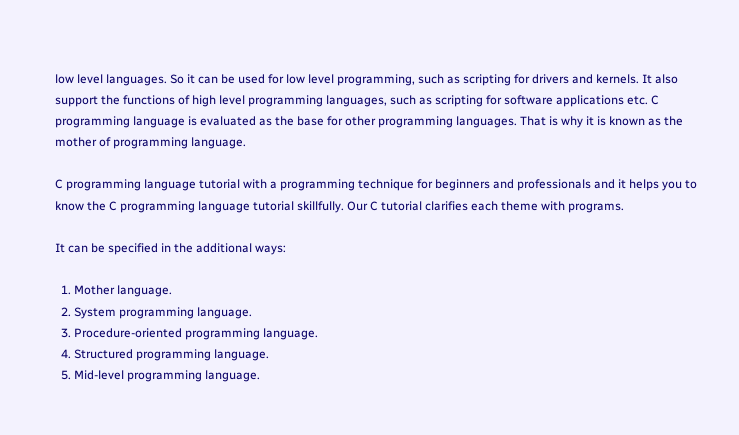low level languages. So it can be used for low level programming, such as scripting for drivers and kernels. It also support the functions of high level programming languages, such as scripting for software applications etc. C programming language is evaluated as the base for other programming languages. That is why it is known as the mother of programming language.

C programming language tutorial with a programming technique for beginners and professionals and it helps you to know the C programming language tutorial skillfully. Our C tutorial clarifies each theme with programs.

It can be specified in the additional ways:

  1. Mother language.
  2. System programming language.
  3. Procedure-oriented programming language.
  4. Structured programming language.
  5. Mid-level programming language.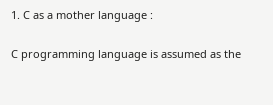1. C as a mother language :

C programming language is assumed as the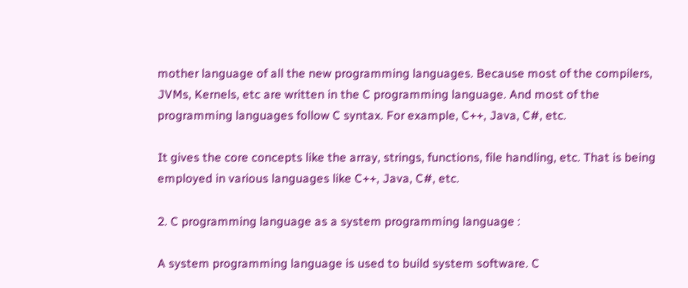mother language of all the new programming languages. Because most of the compilers, JVMs, Kernels, etc are written in the C programming language. And most of the programming languages follow C syntax. For example, C++, Java, C#, etc.

It gives the core concepts like the array, strings, functions, file handling, etc. That is being employed in various languages like C++, Java, C#, etc.

2. C programming language as a system programming language :

A system programming language is used to build system software. C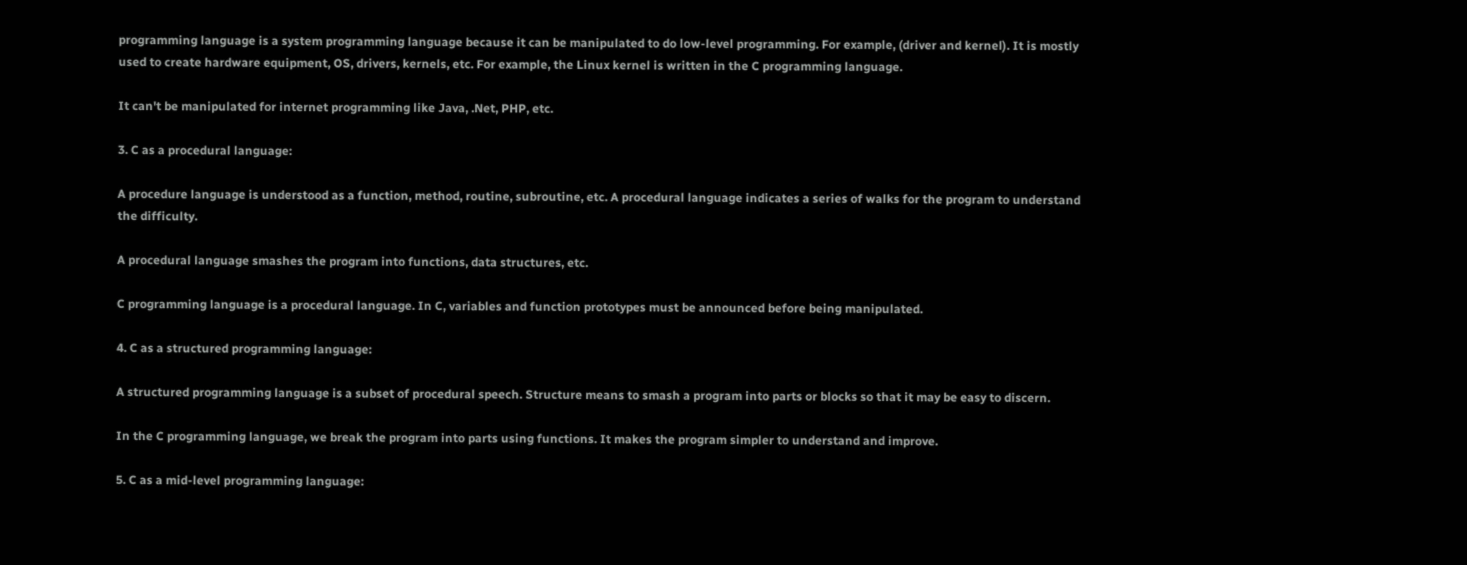programming language is a system programming language because it can be manipulated to do low-level programming. For example, (driver and kernel). It is mostly used to create hardware equipment, OS, drivers, kernels, etc. For example, the Linux kernel is written in the C programming language.

It can't be manipulated for internet programming like Java, .Net, PHP, etc.

3. C as a procedural language:

A procedure language is understood as a function, method, routine, subroutine, etc. A procedural language indicates a series of walks for the program to understand the difficulty.

A procedural language smashes the program into functions, data structures, etc.

C programming language is a procedural language. In C, variables and function prototypes must be announced before being manipulated.

4. C as a structured programming language:

A structured programming language is a subset of procedural speech. Structure means to smash a program into parts or blocks so that it may be easy to discern.

In the C programming language, we break the program into parts using functions. It makes the program simpler to understand and improve.

5. C as a mid-level programming language: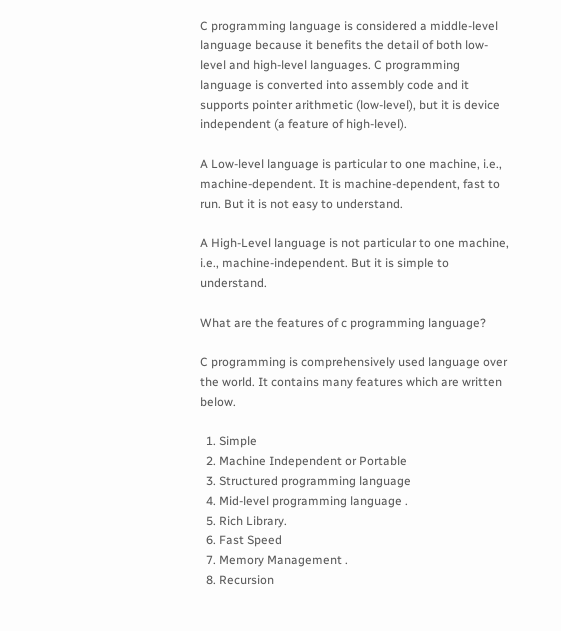C programming language is considered a middle-level language because it benefits the detail of both low-level and high-level languages. C programming language is converted into assembly code and it supports pointer arithmetic (low-level), but it is device independent (a feature of high-level).

A Low-level language is particular to one machine, i.e., machine-dependent. It is machine-dependent, fast to run. But it is not easy to understand.

A High-Level language is not particular to one machine, i.e., machine-independent. But it is simple to understand.

What are the features of c programming language?

C programming is comprehensively used language over the world. It contains many features which are written below.

  1. Simple
  2. Machine Independent or Portable
  3. Structured programming language
  4. Mid-level programming language .
  5. Rich Library.
  6. Fast Speed
  7. Memory Management .
  8. Recursion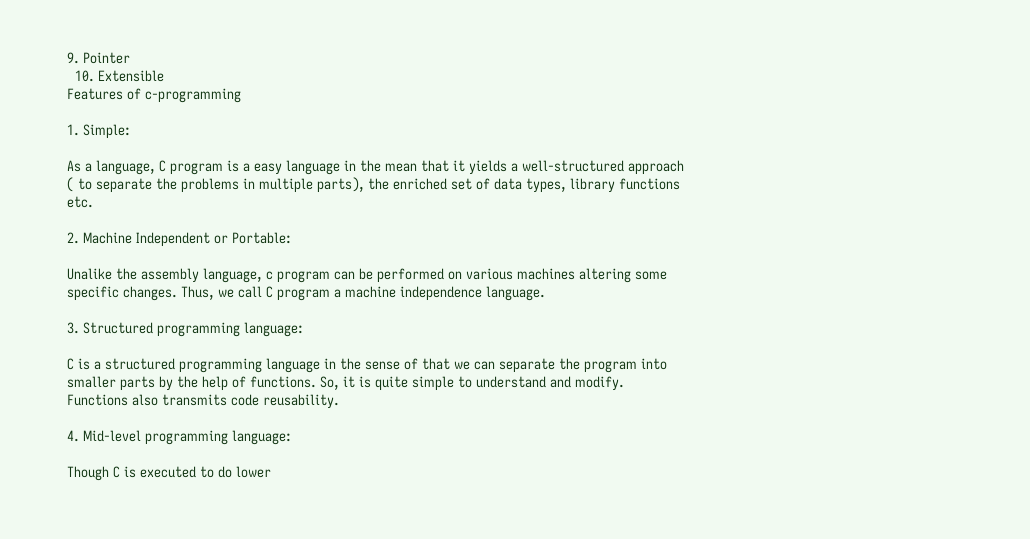9. Pointer
  10. Extensible
Features of c-programming

1. Simple:

As a language, C program is a easy language in the mean that it yields a well-structured approach ( to separate the problems in multiple parts), the enriched set of data types, library functions etc.

2. Machine Independent or Portable:

Unalike the assembly language, c program can be performed on various machines altering some specific changes. Thus, we call C program a machine independence language.

3. Structured programming language:

C is a structured programming language in the sense of that we can separate the program into smaller parts by the help of functions. So, it is quite simple to understand and modify. Functions also transmits code reusability.

4. Mid-level programming language:

Though C is executed to do lower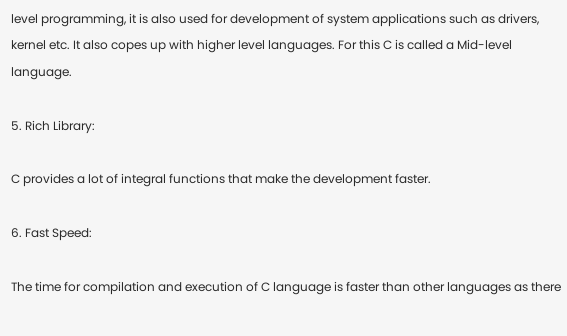level programming, it is also used for development of system applications such as drivers, kernel etc. It also copes up with higher level languages. For this C is called a Mid-level language.

5. Rich Library:

C provides a lot of integral functions that make the development faster.

6. Fast Speed:

The time for compilation and execution of C language is faster than other languages as there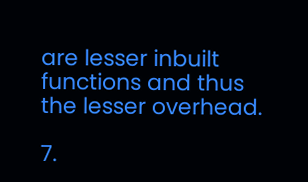are lesser inbuilt functions and thus the lesser overhead.

7.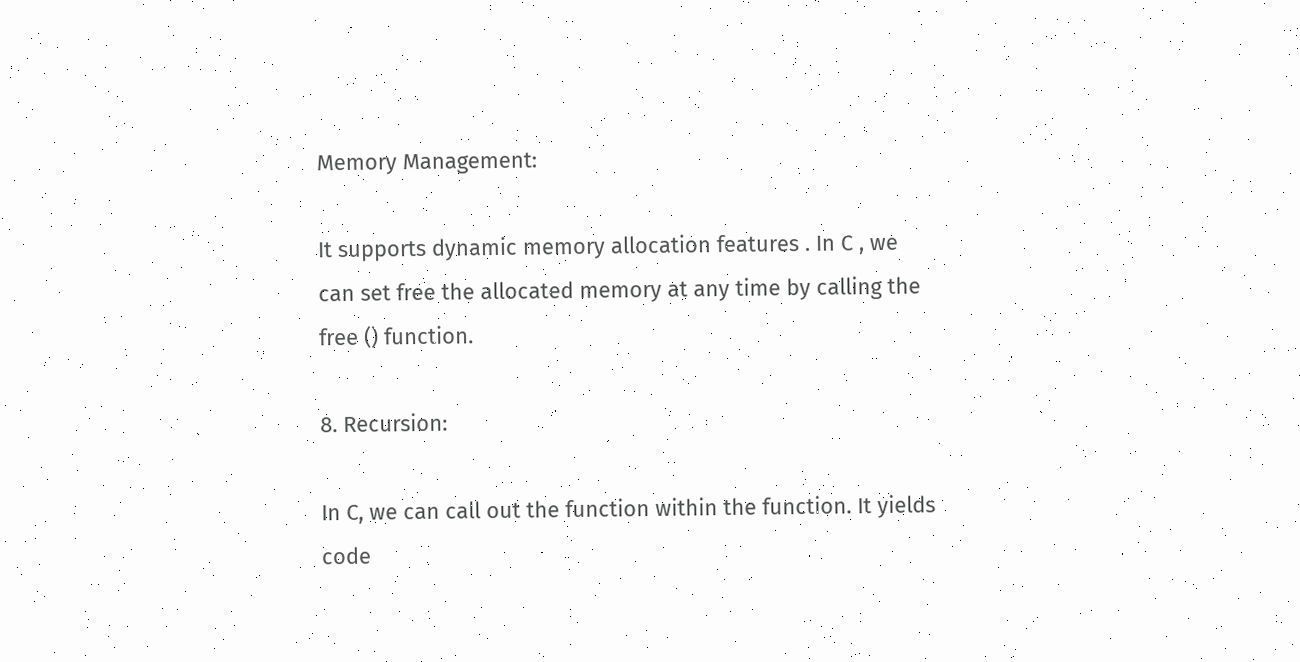Memory Management:

It supports dynamic memory allocation features . In C , we can set free the allocated memory at any time by calling the free () function.

8. Recursion:

In C, we can call out the function within the function. It yields code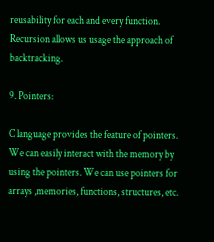reusability for each and every function. Recursion allows us usage the approach of backtracking.

9. Pointers:

C language provides the feature of pointers. We can easily interact with the memory by using the pointers. We can use pointers for arrays ,memories, functions, structures, etc.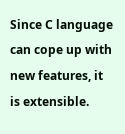Since C language can cope up with new features, it is extensible.